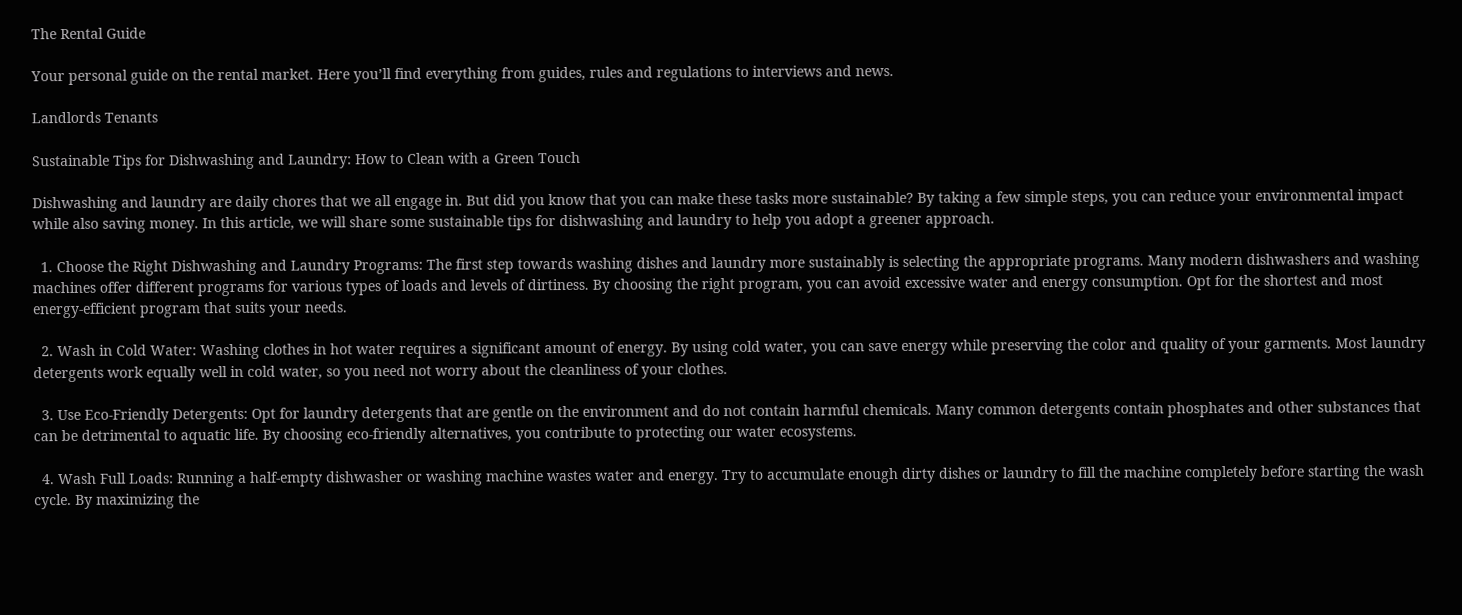The Rental Guide

Your personal guide on the rental market. Here you’ll find everything from guides, rules and regulations to interviews and news.

Landlords Tenants

Sustainable Tips for Dishwashing and Laundry: How to Clean with a Green Touch

Dishwashing and laundry are daily chores that we all engage in. But did you know that you can make these tasks more sustainable? By taking a few simple steps, you can reduce your environmental impact while also saving money. In this article, we will share some sustainable tips for dishwashing and laundry to help you adopt a greener approach.

  1. Choose the Right Dishwashing and Laundry Programs: The first step towards washing dishes and laundry more sustainably is selecting the appropriate programs. Many modern dishwashers and washing machines offer different programs for various types of loads and levels of dirtiness. By choosing the right program, you can avoid excessive water and energy consumption. Opt for the shortest and most energy-efficient program that suits your needs.

  2. Wash in Cold Water: Washing clothes in hot water requires a significant amount of energy. By using cold water, you can save energy while preserving the color and quality of your garments. Most laundry detergents work equally well in cold water, so you need not worry about the cleanliness of your clothes.

  3. Use Eco-Friendly Detergents: Opt for laundry detergents that are gentle on the environment and do not contain harmful chemicals. Many common detergents contain phosphates and other substances that can be detrimental to aquatic life. By choosing eco-friendly alternatives, you contribute to protecting our water ecosystems.

  4. Wash Full Loads: Running a half-empty dishwasher or washing machine wastes water and energy. Try to accumulate enough dirty dishes or laundry to fill the machine completely before starting the wash cycle. By maximizing the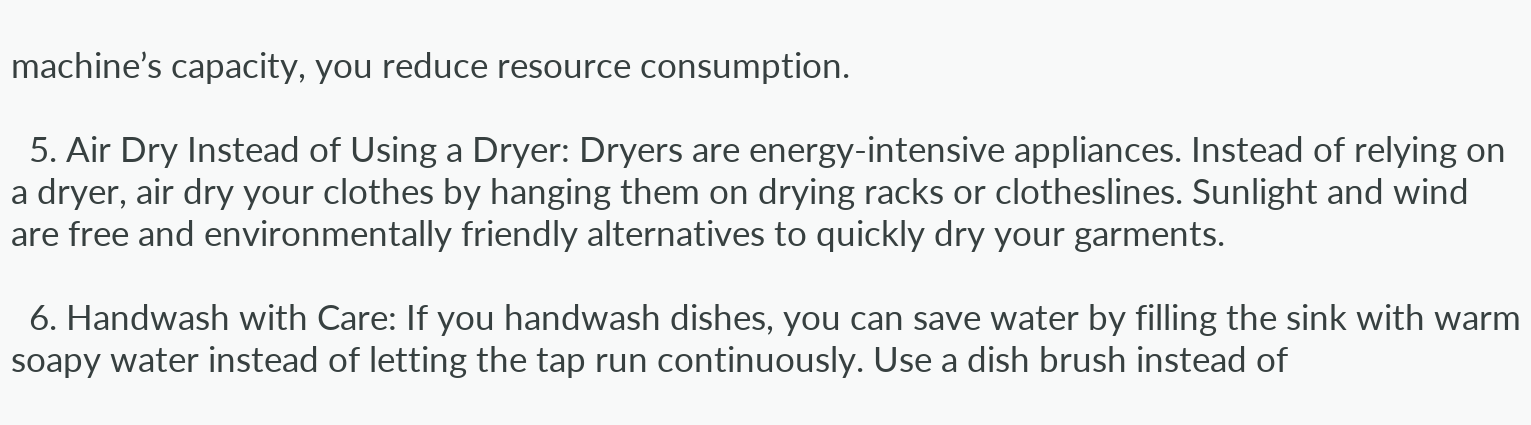machine’s capacity, you reduce resource consumption.

  5. Air Dry Instead of Using a Dryer: Dryers are energy-intensive appliances. Instead of relying on a dryer, air dry your clothes by hanging them on drying racks or clotheslines. Sunlight and wind are free and environmentally friendly alternatives to quickly dry your garments.

  6. Handwash with Care: If you handwash dishes, you can save water by filling the sink with warm soapy water instead of letting the tap run continuously. Use a dish brush instead of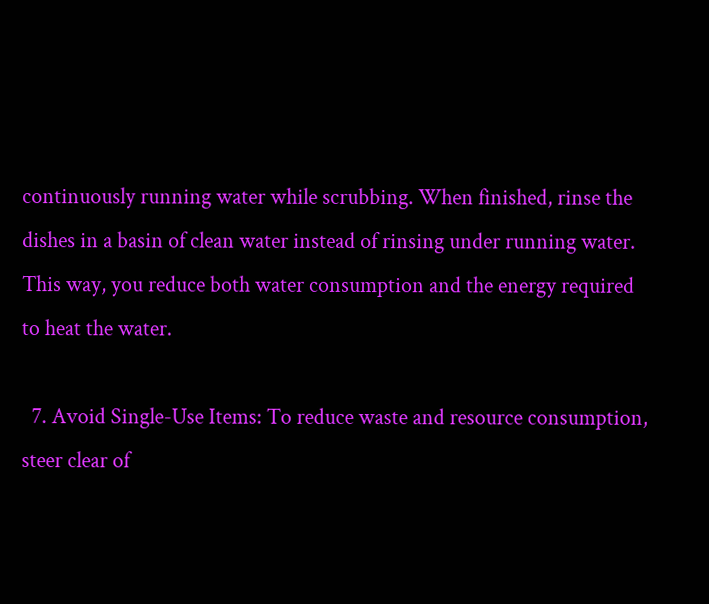continuously running water while scrubbing. When finished, rinse the dishes in a basin of clean water instead of rinsing under running water. This way, you reduce both water consumption and the energy required to heat the water.

  7. Avoid Single-Use Items: To reduce waste and resource consumption, steer clear of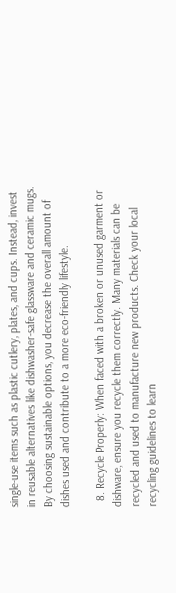single-use items such as plastic cutlery, plates, and cups. Instead, invest in reusable alternatives like dishwasher-safe glassware and ceramic mugs. By choosing sustainable options, you decrease the overall amount of dishes used and contribute to a more eco-friendly lifestyle.

  8. Recycle Properly: When faced with a broken or unused garment or dishware, ensure you recycle them correctly. Many materials can be recycled and used to manufacture new products. Check your local recycling guidelines to learn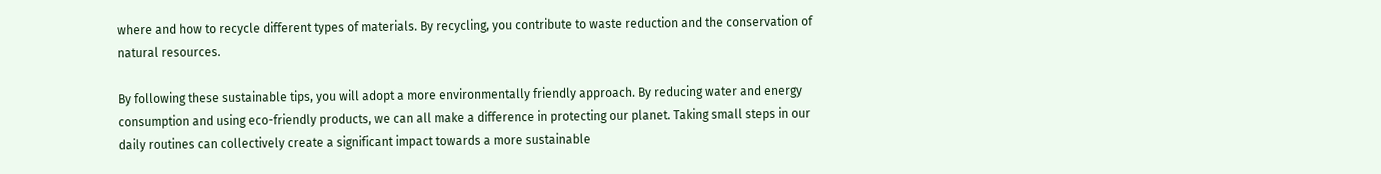where and how to recycle different types of materials. By recycling, you contribute to waste reduction and the conservation of natural resources.

By following these sustainable tips, you will adopt a more environmentally friendly approach. By reducing water and energy consumption and using eco-friendly products, we can all make a difference in protecting our planet. Taking small steps in our daily routines can collectively create a significant impact towards a more sustainable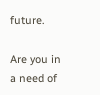future.

Are you in a need of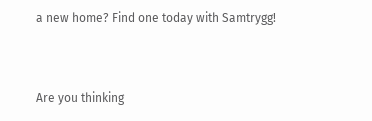a new home? Find one today with Samtrygg!


Are you thinking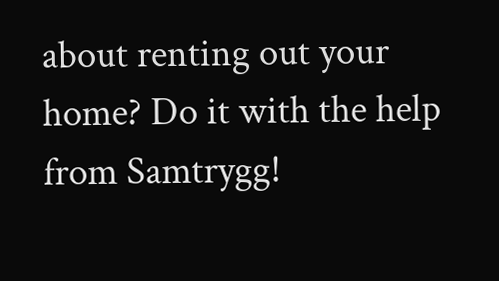about renting out your home? Do it with the help from Samtrygg!